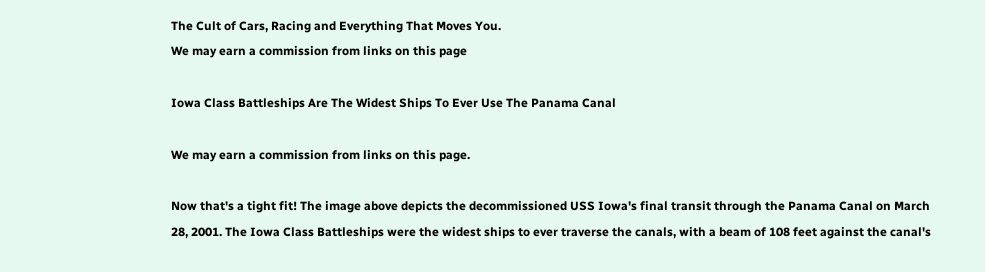The Cult of Cars, Racing and Everything That Moves You.
We may earn a commission from links on this page

Iowa Class Battleships Are The Widest Ships To Ever Use The Panama Canal

We may earn a commission from links on this page.

Now that's a tight fit! The image above depicts the decommissioned USS Iowa's final transit through the Panama Canal on March 28, 2001. The Iowa Class Battleships were the widest ships to ever traverse the canals, with a beam of 108 feet against the canal's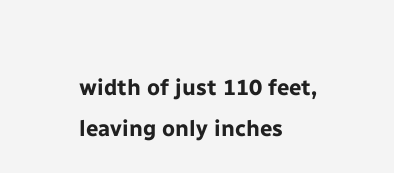width of just 110 feet, leaving only inches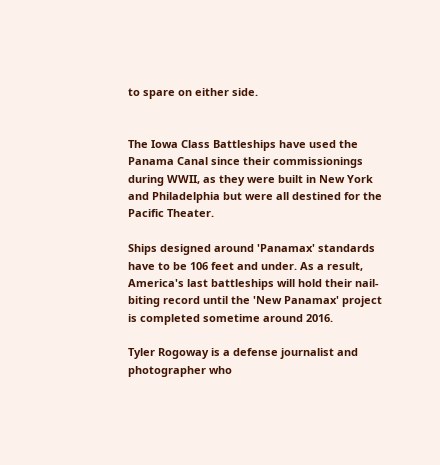to spare on either side.


The Iowa Class Battleships have used the Panama Canal since their commissionings during WWII, as they were built in New York and Philadelphia but were all destined for the Pacific Theater.

Ships designed around 'Panamax' standards have to be 106 feet and under. As a result, America's last battleships will hold their nail-biting record until the 'New Panamax' project is completed sometime around 2016.

Tyler Rogoway is a defense journalist and photographer who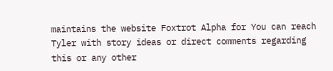maintains the website Foxtrot Alpha for You can reach Tyler with story ideas or direct comments regarding this or any other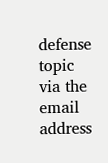defense topic via the email address